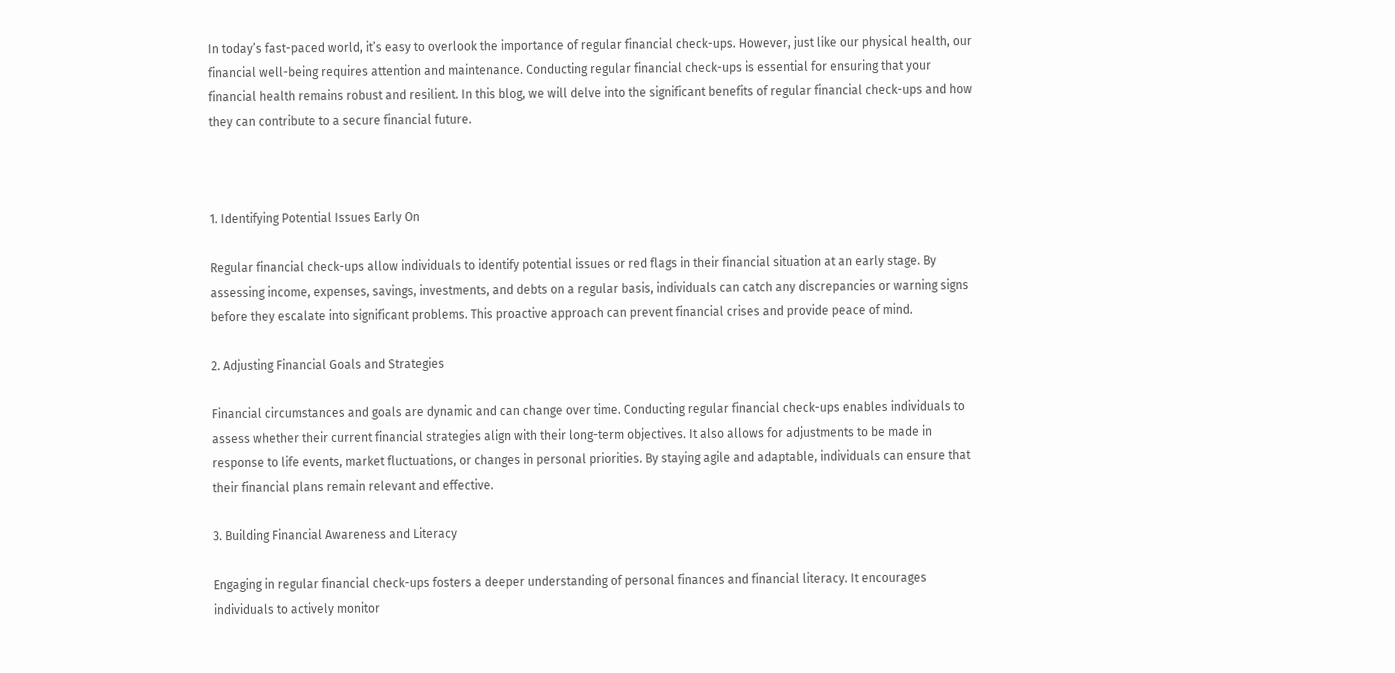In today’s fast-paced world, it’s easy to overlook the importance of regular financial check-ups. However, just like our physical health, our financial well-being requires attention and maintenance. Conducting regular financial check-ups is essential for ensuring that your financial health remains robust and resilient. In this blog, we will delve into the significant benefits of regular financial check-ups and how they can contribute to a secure financial future.



1. Identifying Potential Issues Early On

Regular financial check-ups allow individuals to identify potential issues or red flags in their financial situation at an early stage. By assessing income, expenses, savings, investments, and debts on a regular basis, individuals can catch any discrepancies or warning signs before they escalate into significant problems. This proactive approach can prevent financial crises and provide peace of mind.

2. Adjusting Financial Goals and Strategies

Financial circumstances and goals are dynamic and can change over time. Conducting regular financial check-ups enables individuals to assess whether their current financial strategies align with their long-term objectives. It also allows for adjustments to be made in response to life events, market fluctuations, or changes in personal priorities. By staying agile and adaptable, individuals can ensure that their financial plans remain relevant and effective.

3. Building Financial Awareness and Literacy

Engaging in regular financial check-ups fosters a deeper understanding of personal finances and financial literacy. It encourages individuals to actively monitor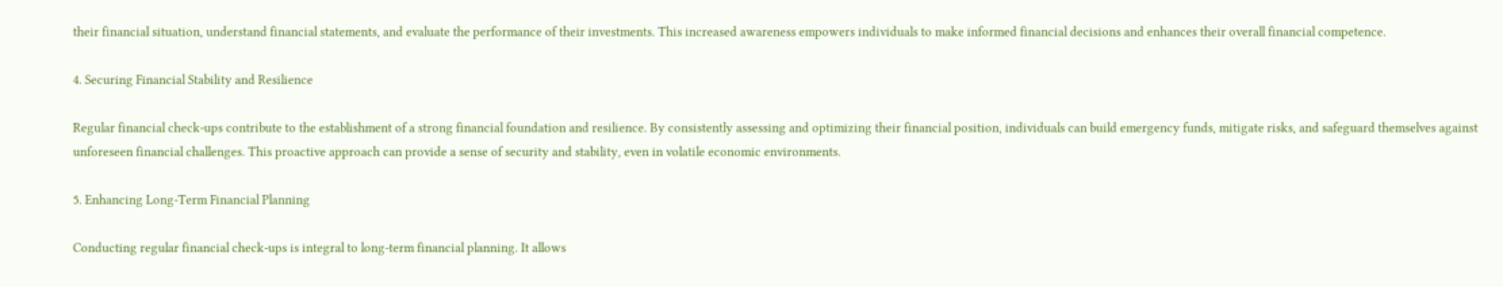their financial situation, understand financial statements, and evaluate the performance of their investments. This increased awareness empowers individuals to make informed financial decisions and enhances their overall financial competence.

4. Securing Financial Stability and Resilience

Regular financial check-ups contribute to the establishment of a strong financial foundation and resilience. By consistently assessing and optimizing their financial position, individuals can build emergency funds, mitigate risks, and safeguard themselves against unforeseen financial challenges. This proactive approach can provide a sense of security and stability, even in volatile economic environments.

5. Enhancing Long-Term Financial Planning

Conducting regular financial check-ups is integral to long-term financial planning. It allows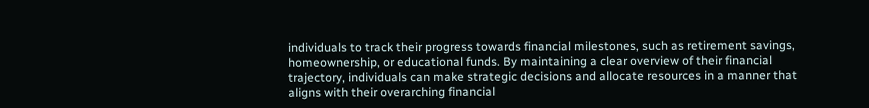individuals to track their progress towards financial milestones, such as retirement savings, homeownership, or educational funds. By maintaining a clear overview of their financial trajectory, individuals can make strategic decisions and allocate resources in a manner that aligns with their overarching financial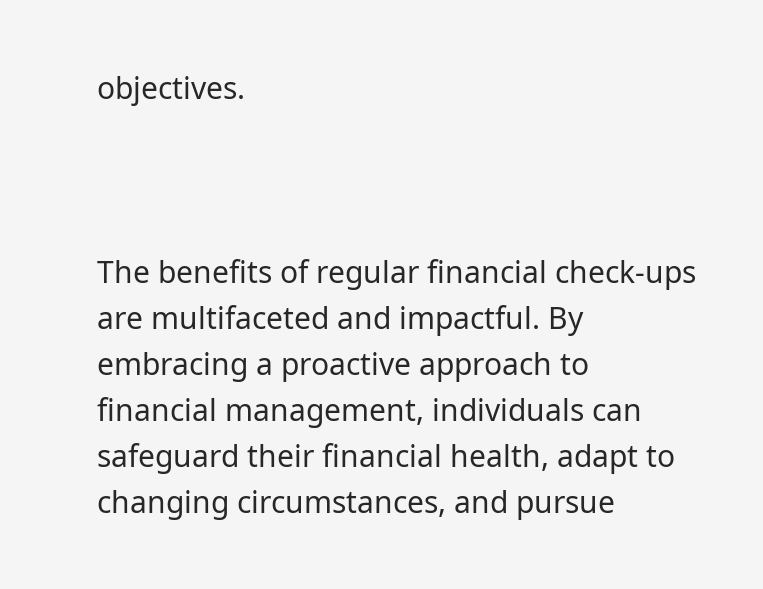objectives.



The benefits of regular financial check-ups are multifaceted and impactful. By embracing a proactive approach to financial management, individuals can safeguard their financial health, adapt to changing circumstances, and pursue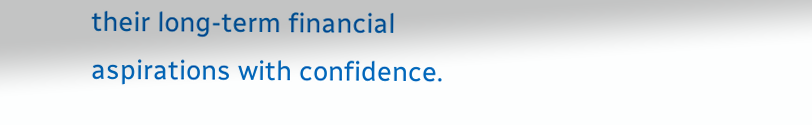their long-term financial aspirations with confidence.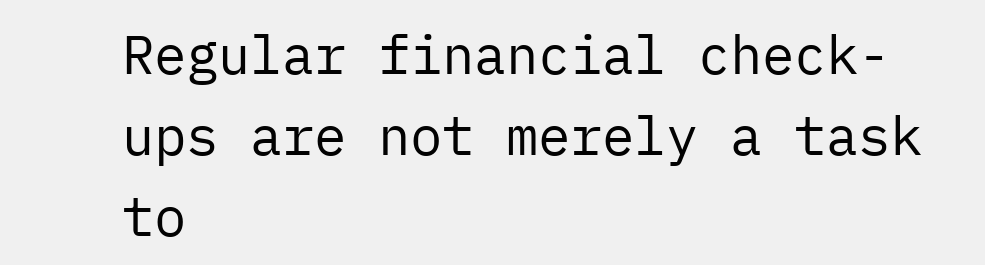Regular financial check-ups are not merely a task to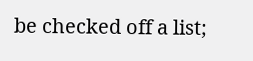be checked off a list;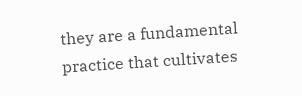they are a fundamental practice that cultivates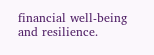financial well-being and resilience.